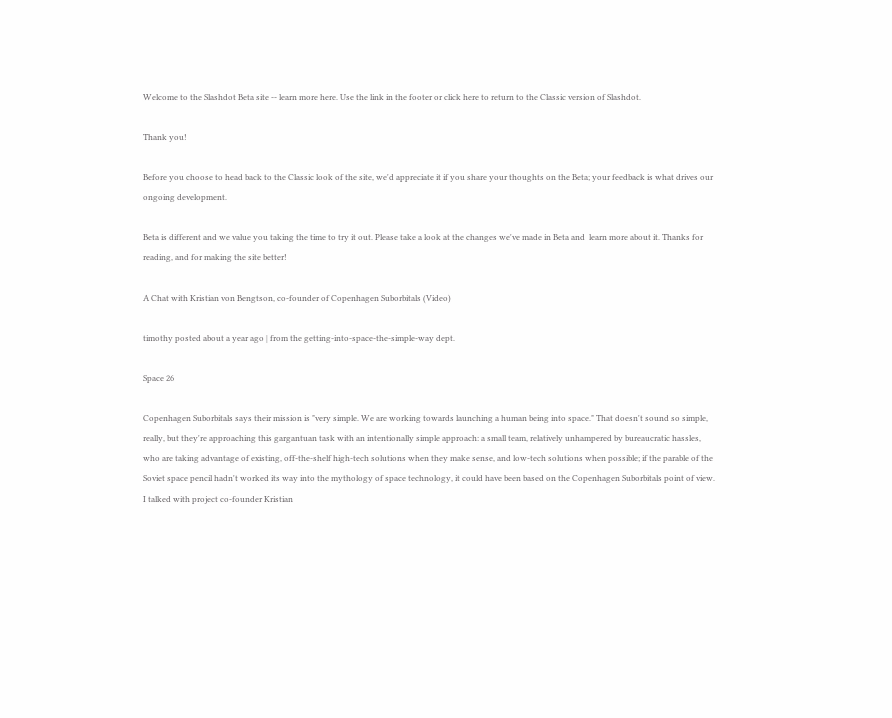Welcome to the Slashdot Beta site -- learn more here. Use the link in the footer or click here to return to the Classic version of Slashdot.

Thank you!

Before you choose to head back to the Classic look of the site, we'd appreciate it if you share your thoughts on the Beta; your feedback is what drives our ongoing development.

Beta is different and we value you taking the time to try it out. Please take a look at the changes we've made in Beta and  learn more about it. Thanks for reading, and for making the site better!

A Chat with Kristian von Bengtson, co-founder of Copenhagen Suborbitals (Video)

timothy posted about a year ago | from the getting-into-space-the-simple-way dept.

Space 26

Copenhagen Suborbitals says their mission is "very simple. We are working towards launching a human being into space." That doesn't sound so simple, really, but they're approaching this gargantuan task with an intentionally simple approach: a small team, relatively unhampered by bureaucratic hassles, who are taking advantage of existing, off-the-shelf high-tech solutions when they make sense, and low-tech solutions when possible; if the parable of the Soviet space pencil hadn't worked its way into the mythology of space technology, it could have been based on the Copenhagen Suborbitals point of view. I talked with project co-founder Kristian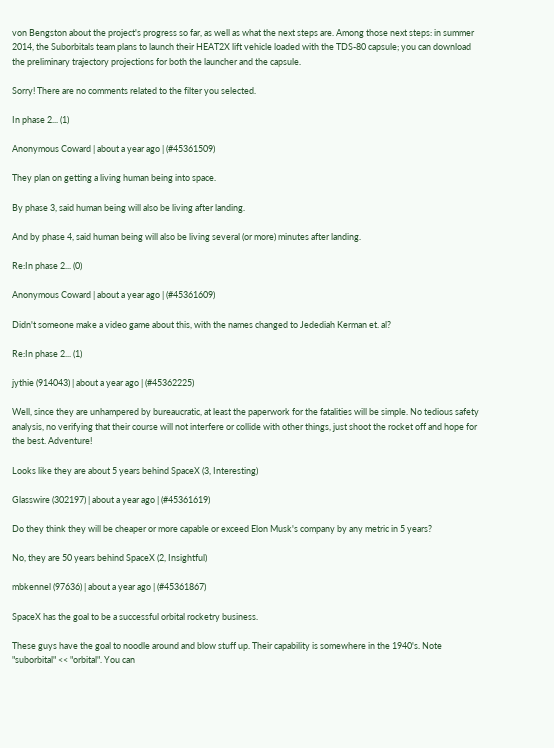von Bengston about the project's progress so far, as well as what the next steps are. Among those next steps: in summer 2014, the Suborbitals team plans to launch their HEAT2X lift vehicle loaded with the TDS-80 capsule; you can download the preliminary trajectory projections for both the launcher and the capsule.

Sorry! There are no comments related to the filter you selected.

In phase 2... (1)

Anonymous Coward | about a year ago | (#45361509)

They plan on getting a living human being into space.

By phase 3, said human being will also be living after landing.

And by phase 4, said human being will also be living several (or more) minutes after landing.

Re:In phase 2... (0)

Anonymous Coward | about a year ago | (#45361609)

Didn't someone make a video game about this, with the names changed to Jedediah Kerman et. al?

Re:In phase 2... (1)

jythie (914043) | about a year ago | (#45362225)

Well, since they are unhampered by bureaucratic, at least the paperwork for the fatalities will be simple. No tedious safety analysis, no verifying that their course will not interfere or collide with other things, just shoot the rocket off and hope for the best. Adventure!

Looks like they are about 5 years behind SpaceX (3, Interesting)

Glasswire (302197) | about a year ago | (#45361619)

Do they think they will be cheaper or more capable or exceed Elon Musk's company by any metric in 5 years?

No, they are 50 years behind SpaceX (2, Insightful)

mbkennel (97636) | about a year ago | (#45361867)

SpaceX has the goal to be a successful orbital rocketry business.

These guys have the goal to noodle around and blow stuff up. Their capability is somewhere in the 1940's. Note "suborbital" << "orbital". You can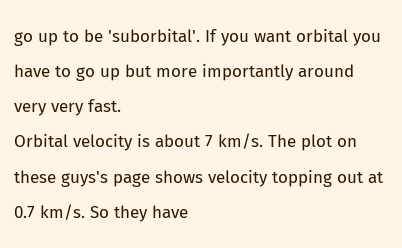go up to be 'suborbital'. If you want orbital you have to go up but more importantly around very very fast.
Orbital velocity is about 7 km/s. The plot on these guys's page shows velocity topping out at 0.7 km/s. So they have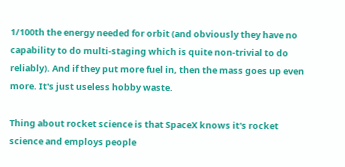1/100th the energy needed for orbit (and obviously they have no capability to do multi-staging which is quite non-trivial to do reliably). And if they put more fuel in, then the mass goes up even more. It's just useless hobby waste.

Thing about rocket science is that SpaceX knows it's rocket science and employs people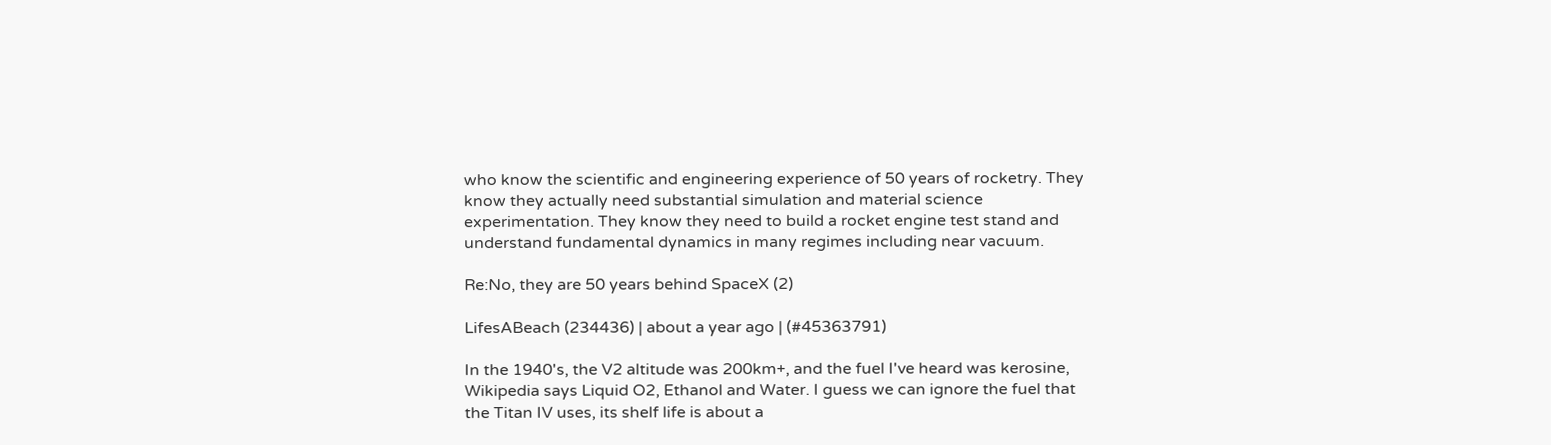who know the scientific and engineering experience of 50 years of rocketry. They know they actually need substantial simulation and material science experimentation. They know they need to build a rocket engine test stand and understand fundamental dynamics in many regimes including near vacuum.

Re:No, they are 50 years behind SpaceX (2)

LifesABeach (234436) | about a year ago | (#45363791)

In the 1940's, the V2 altitude was 200km+, and the fuel I've heard was kerosine, Wikipedia says Liquid O2, Ethanol and Water. I guess we can ignore the fuel that the Titan IV uses, its shelf life is about a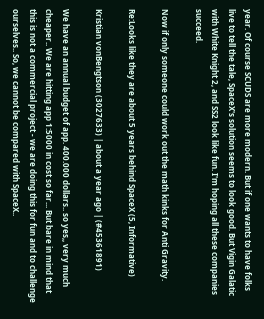year. Of course SCUDS are more modern. But if one wants to have folks live to tell the tale, SpaceX's solution seems to look good. But Vigin Galatic with White Knight 2, and SS2 look like fun. I'm hoping all these companies succeed.

Now if only someone could work out the math kinks for Anti Gravity.

Re:Looks like they are about 5 years behind SpaceX (5, Informative)

Kristian vonBengtson (3027633) | about a year ago | (#45361891)

We have an annual budget of app. 400.000 dollars.. so yes,, very much cheaper.. We are hitting app 1:5000 in cost so far... But bare in mind that this is not a commercial project - we are doing this for fun and to challenge ourselves.. So, we cannot be compared with SpaceX..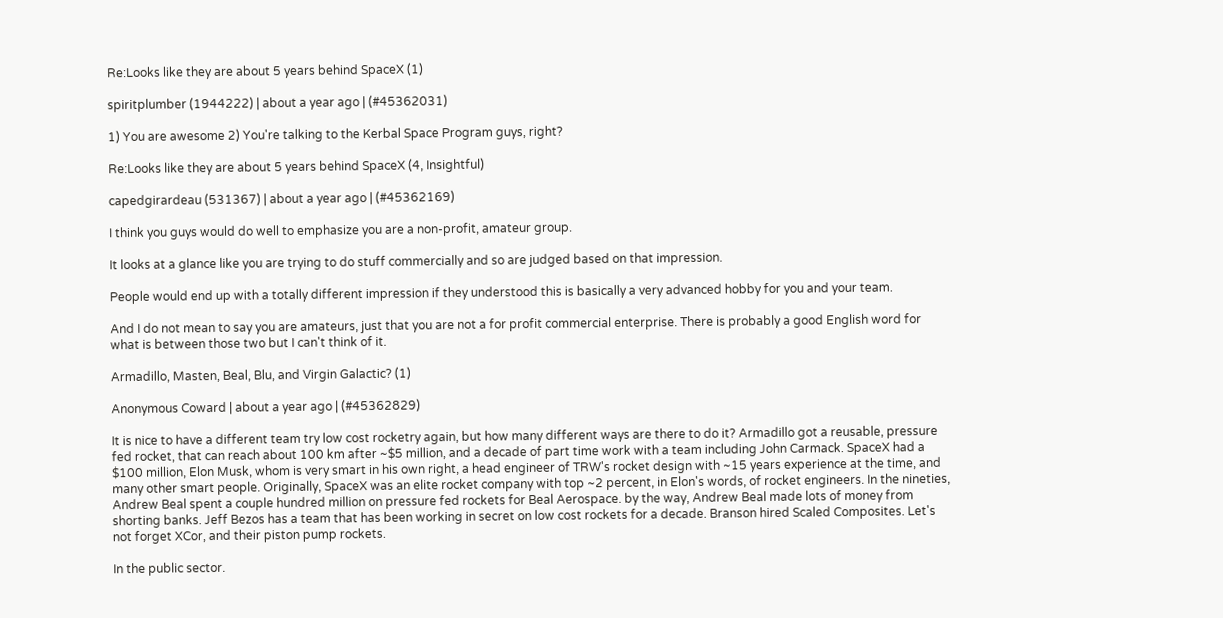Re:Looks like they are about 5 years behind SpaceX (1)

spiritplumber (1944222) | about a year ago | (#45362031)

1) You are awesome 2) You're talking to the Kerbal Space Program guys, right?

Re:Looks like they are about 5 years behind SpaceX (4, Insightful)

capedgirardeau (531367) | about a year ago | (#45362169)

I think you guys would do well to emphasize you are a non-profit, amateur group.

It looks at a glance like you are trying to do stuff commercially and so are judged based on that impression.

People would end up with a totally different impression if they understood this is basically a very advanced hobby for you and your team.

And I do not mean to say you are amateurs, just that you are not a for profit commercial enterprise. There is probably a good English word for what is between those two but I can't think of it.

Armadillo, Masten, Beal, Blu, and Virgin Galactic? (1)

Anonymous Coward | about a year ago | (#45362829)

It is nice to have a different team try low cost rocketry again, but how many different ways are there to do it? Armadillo got a reusable, pressure fed rocket, that can reach about 100 km after ~$5 million, and a decade of part time work with a team including John Carmack. SpaceX had a $100 million, Elon Musk, whom is very smart in his own right, a head engineer of TRW's rocket design with ~15 years experience at the time, and many other smart people. Originally, SpaceX was an elite rocket company with top ~2 percent, in Elon's words, of rocket engineers. In the nineties, Andrew Beal spent a couple hundred million on pressure fed rockets for Beal Aerospace. by the way, Andrew Beal made lots of money from shorting banks. Jeff Bezos has a team that has been working in secret on low cost rockets for a decade. Branson hired Scaled Composites. Let's not forget XCor, and their piston pump rockets.

In the public sector.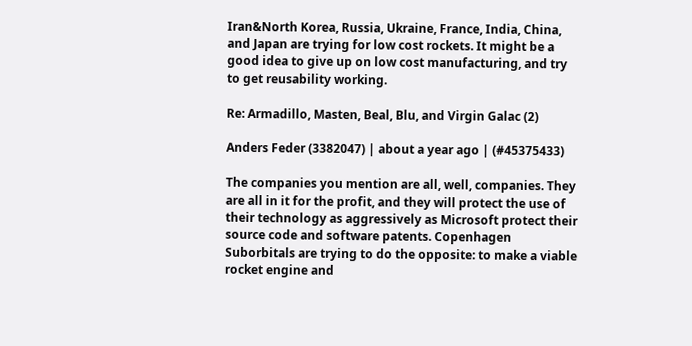Iran&North Korea, Russia, Ukraine, France, India, China, and Japan are trying for low cost rockets. It might be a good idea to give up on low cost manufacturing, and try to get reusability working.

Re: Armadillo, Masten, Beal, Blu, and Virgin Galac (2)

Anders Feder (3382047) | about a year ago | (#45375433)

The companies you mention are all, well, companies. They are all in it for the profit, and they will protect the use of their technology as aggressively as Microsoft protect their source code and software patents. Copenhagen Suborbitals are trying to do the opposite: to make a viable rocket engine and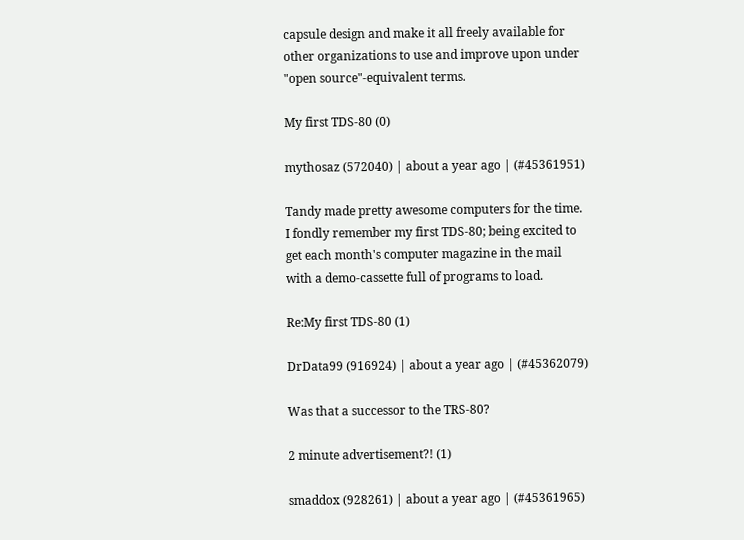capsule design and make it all freely available for other organizations to use and improve upon under "open source"-equivalent terms.

My first TDS-80 (0)

mythosaz (572040) | about a year ago | (#45361951)

Tandy made pretty awesome computers for the time. I fondly remember my first TDS-80; being excited to get each month's computer magazine in the mail with a demo-cassette full of programs to load.

Re:My first TDS-80 (1)

DrData99 (916924) | about a year ago | (#45362079)

Was that a successor to the TRS-80?

2 minute advertisement?! (1)

smaddox (928261) | about a year ago | (#45361965)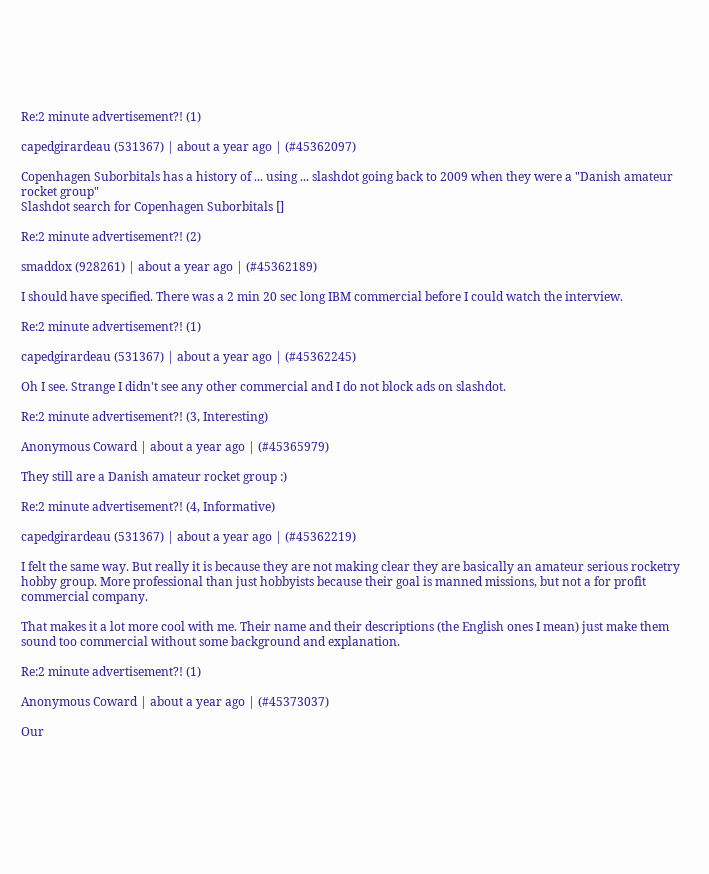Re:2 minute advertisement?! (1)

capedgirardeau (531367) | about a year ago | (#45362097)

Copenhagen Suborbitals has a history of ... using ... slashdot going back to 2009 when they were a "Danish amateur rocket group"
Slashdot search for Copenhagen Suborbitals []

Re:2 minute advertisement?! (2)

smaddox (928261) | about a year ago | (#45362189)

I should have specified. There was a 2 min 20 sec long IBM commercial before I could watch the interview.

Re:2 minute advertisement?! (1)

capedgirardeau (531367) | about a year ago | (#45362245)

Oh I see. Strange I didn't see any other commercial and I do not block ads on slashdot.

Re:2 minute advertisement?! (3, Interesting)

Anonymous Coward | about a year ago | (#45365979)

They still are a Danish amateur rocket group :)

Re:2 minute advertisement?! (4, Informative)

capedgirardeau (531367) | about a year ago | (#45362219)

I felt the same way. But really it is because they are not making clear they are basically an amateur serious rocketry hobby group. More professional than just hobbyists because their goal is manned missions, but not a for profit commercial company.

That makes it a lot more cool with me. Their name and their descriptions (the English ones I mean) just make them sound too commercial without some background and explanation.

Re:2 minute advertisement?! (1)

Anonymous Coward | about a year ago | (#45373037)

Our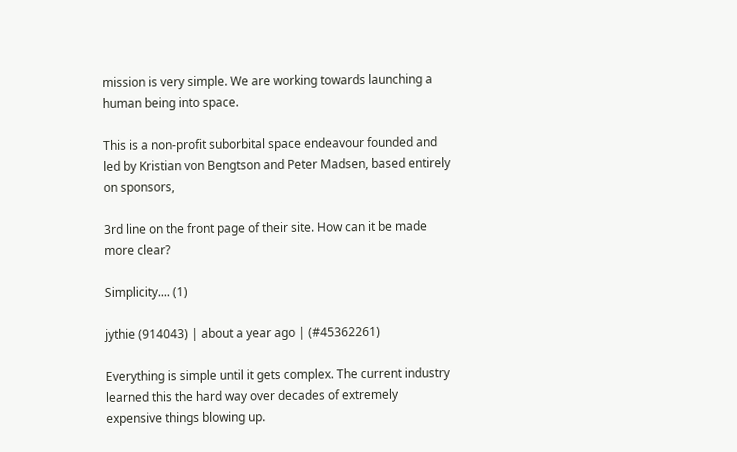mission is very simple. We are working towards launching a human being into space.

This is a non-profit suborbital space endeavour founded and led by Kristian von Bengtson and Peter Madsen, based entirely on sponsors,

3rd line on the front page of their site. How can it be made more clear?

Simplicity.... (1)

jythie (914043) | about a year ago | (#45362261)

Everything is simple until it gets complex. The current industry learned this the hard way over decades of extremely expensive things blowing up.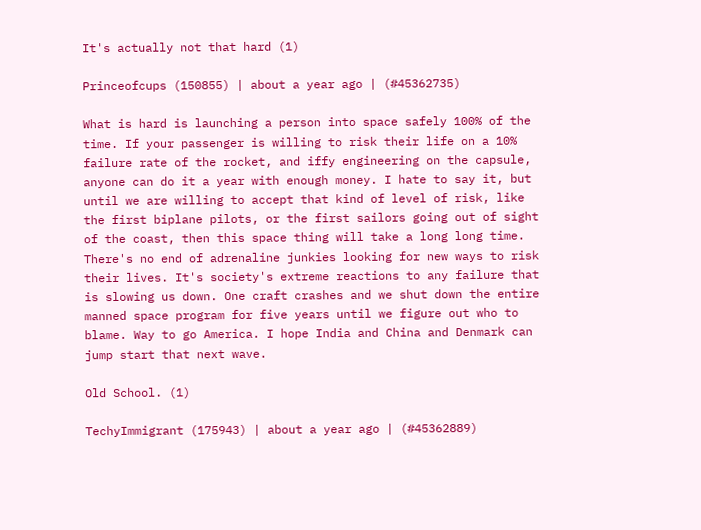It's actually not that hard (1)

Princeofcups (150855) | about a year ago | (#45362735)

What is hard is launching a person into space safely 100% of the time. If your passenger is willing to risk their life on a 10% failure rate of the rocket, and iffy engineering on the capsule, anyone can do it a year with enough money. I hate to say it, but until we are willing to accept that kind of level of risk, like the first biplane pilots, or the first sailors going out of sight of the coast, then this space thing will take a long long time. There's no end of adrenaline junkies looking for new ways to risk their lives. It's society's extreme reactions to any failure that is slowing us down. One craft crashes and we shut down the entire manned space program for five years until we figure out who to blame. Way to go America. I hope India and China and Denmark can jump start that next wave.

Old School. (1)

TechyImmigrant (175943) | about a year ago | (#45362889)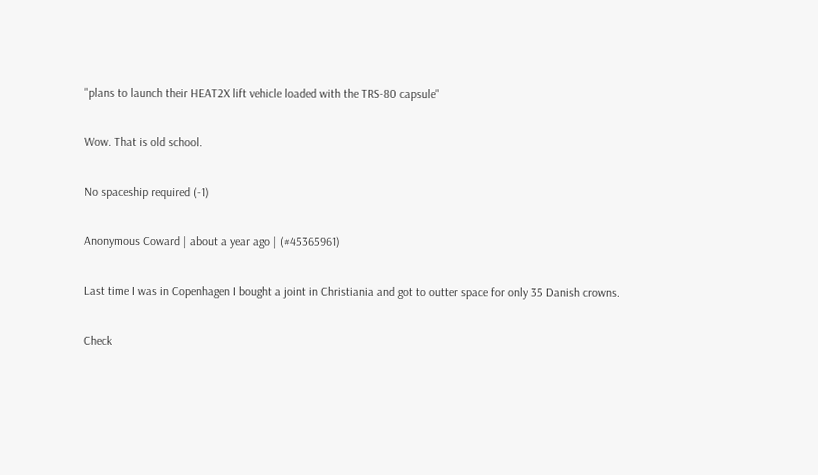"plans to launch their HEAT2X lift vehicle loaded with the TRS-80 capsule"

Wow. That is old school.

No spaceship required (-1)

Anonymous Coward | about a year ago | (#45365961)

Last time I was in Copenhagen I bought a joint in Christiania and got to outter space for only 35 Danish crowns.

Check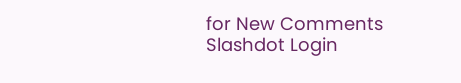for New Comments
Slashdot Login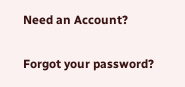Need an Account?

Forgot your password?